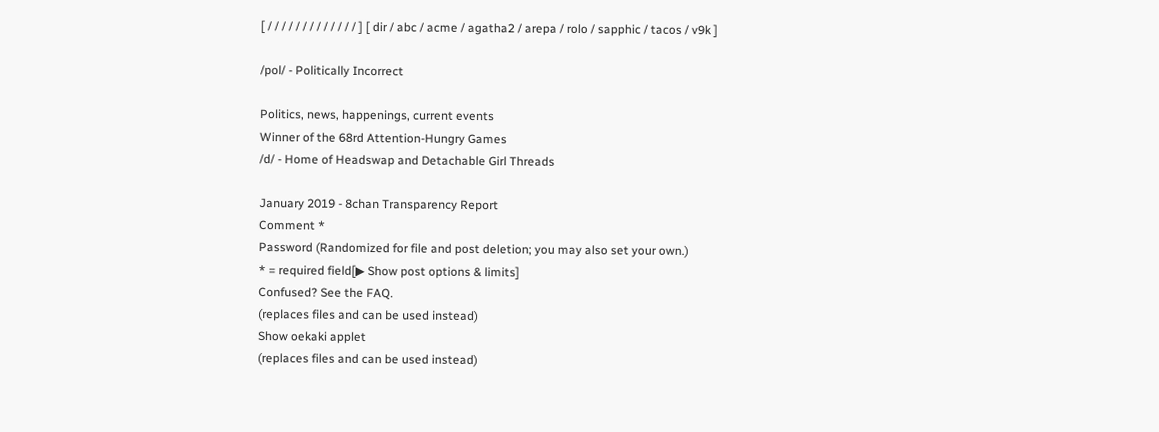[ / / / / / / / / / / / / / ] [ dir / abc / acme / agatha2 / arepa / rolo / sapphic / tacos / v9k ]

/pol/ - Politically Incorrect

Politics, news, happenings, current events
Winner of the 68rd Attention-Hungry Games
/d/ - Home of Headswap and Detachable Girl Threads

January 2019 - 8chan Transparency Report
Comment *
Password (Randomized for file and post deletion; you may also set your own.)
* = required field[▶ Show post options & limits]
Confused? See the FAQ.
(replaces files and can be used instead)
Show oekaki applet
(replaces files and can be used instead)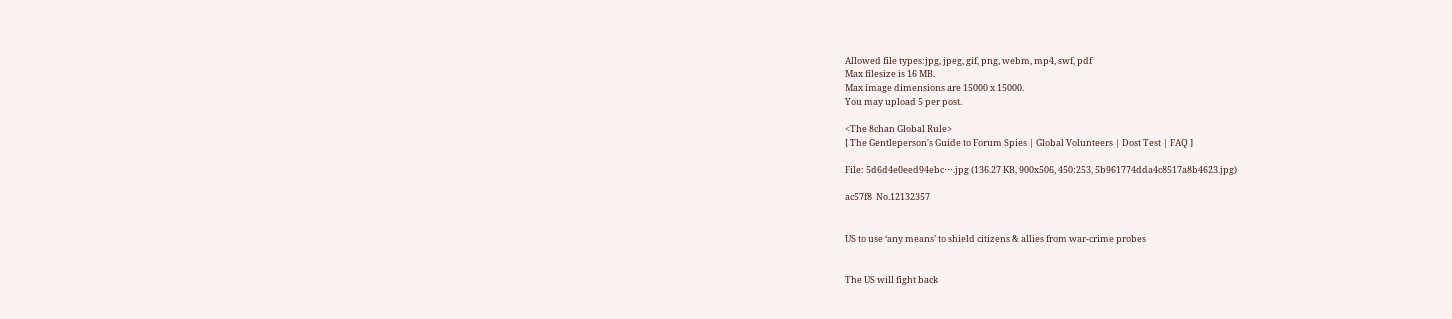Allowed file types:jpg, jpeg, gif, png, webm, mp4, swf, pdf
Max filesize is 16 MB.
Max image dimensions are 15000 x 15000.
You may upload 5 per post.

<The 8chan Global Rule>
[ The Gentleperson's Guide to Forum Spies | Global Volunteers | Dost Test | FAQ ]

File: 5d6d4e0eed94ebc⋯.jpg (136.27 KB, 900x506, 450:253, 5b961774dda4c8517a8b4623.jpg)

ac57f8  No.12132357


US to use ‘any means’ to shield citizens & allies from war-crime probes


The US will fight back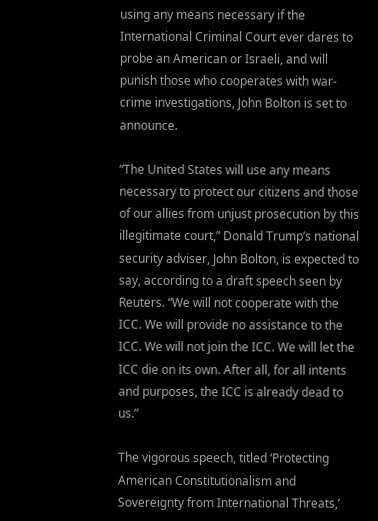using any means necessary if the International Criminal Court ever dares to probe an American or Israeli, and will punish those who cooperates with war-crime investigations, John Bolton is set to announce.

“The United States will use any means necessary to protect our citizens and those of our allies from unjust prosecution by this illegitimate court,” Donald Trump’s national security adviser, John Bolton, is expected to say, according to a draft speech seen by Reuters. “We will not cooperate with the ICC. We will provide no assistance to the ICC. We will not join the ICC. We will let the ICC die on its own. After all, for all intents and purposes, the ICC is already dead to us.”

The vigorous speech, titled ‘Protecting American Constitutionalism and Sovereignty from International Threats,’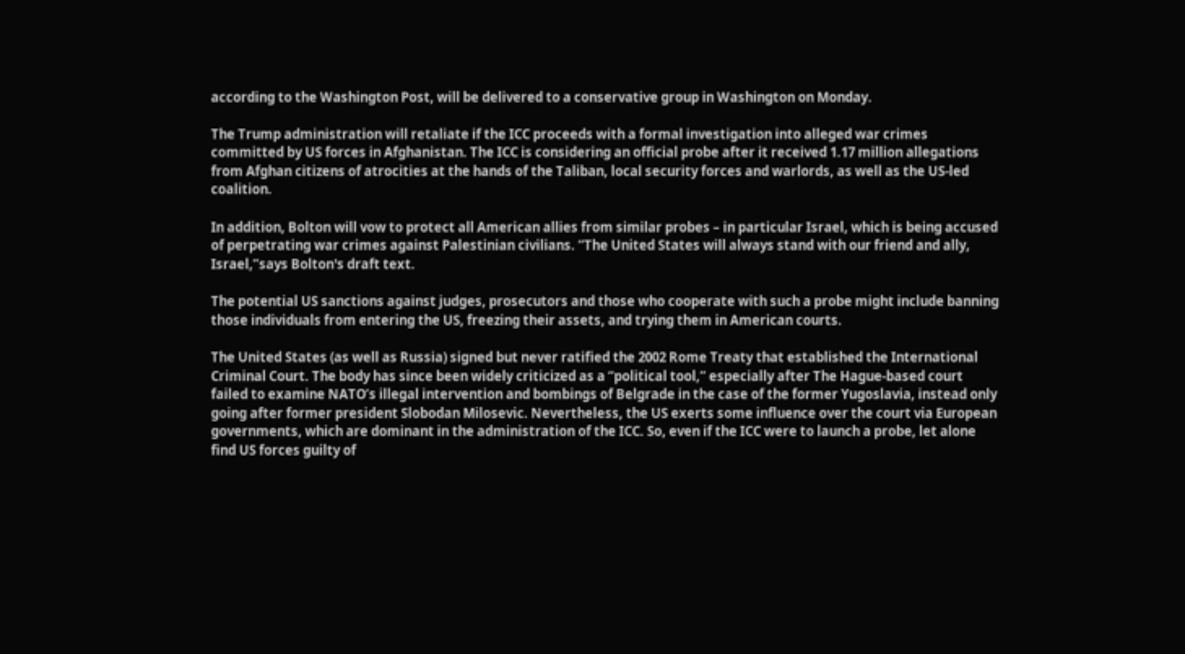according to the Washington Post, will be delivered to a conservative group in Washington on Monday.

The Trump administration will retaliate if the ICC proceeds with a formal investigation into alleged war crimes committed by US forces in Afghanistan. The ICC is considering an official probe after it received 1.17 million allegations from Afghan citizens of atrocities at the hands of the Taliban, local security forces and warlords, as well as the US-led coalition.

In addition, Bolton will vow to protect all American allies from similar probes – in particular Israel, which is being accused of perpetrating war crimes against Palestinian civilians. “The United States will always stand with our friend and ally, Israel,”says Bolton's draft text.

The potential US sanctions against judges, prosecutors and those who cooperate with such a probe might include banning those individuals from entering the US, freezing their assets, and trying them in American courts.

The United States (as well as Russia) signed but never ratified the 2002 Rome Treaty that established the International Criminal Court. The body has since been widely criticized as a “political tool,” especially after The Hague-based court failed to examine NATO’s illegal intervention and bombings of Belgrade in the case of the former Yugoslavia, instead only going after former president Slobodan Milosevic. Nevertheless, the US exerts some influence over the court via European governments, which are dominant in the administration of the ICC. So, even if the ICC were to launch a probe, let alone find US forces guilty of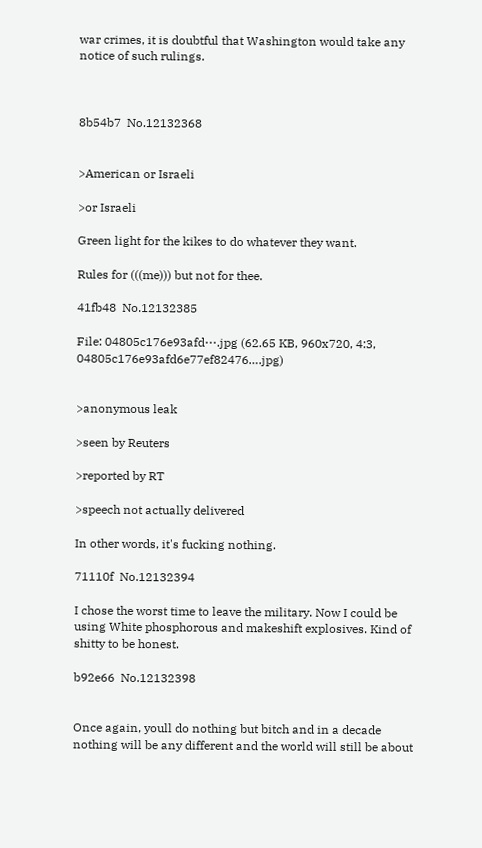war crimes, it is doubtful that Washington would take any notice of such rulings.



8b54b7  No.12132368


>American or Israeli

>or Israeli

Green light for the kikes to do whatever they want.

Rules for (((me))) but not for thee.

41fb48  No.12132385

File: 04805c176e93afd⋯.jpg (62.65 KB, 960x720, 4:3, 04805c176e93afd6e77ef82476….jpg)


>anonymous leak

>seen by Reuters

>reported by RT

>speech not actually delivered

In other words, it's fucking nothing.

71110f  No.12132394

I chose the worst time to leave the military. Now I could be using White phosphorous and makeshift explosives. Kind of shitty to be honest.

b92e66  No.12132398


Once again, youll do nothing but bitch and in a decade nothing will be any different and the world will still be about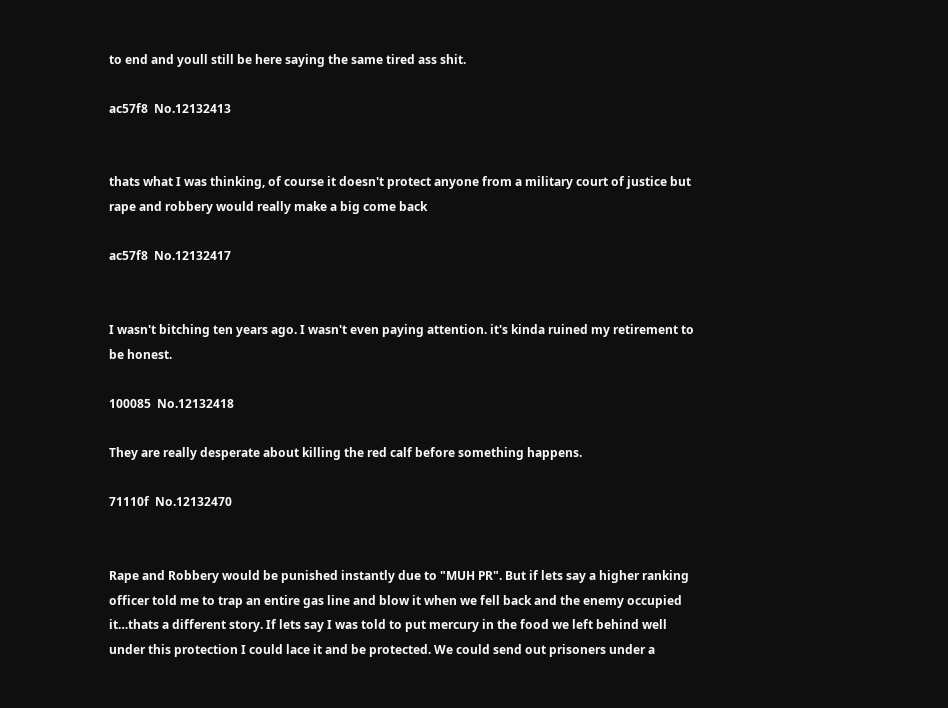to end and youll still be here saying the same tired ass shit.

ac57f8  No.12132413


thats what I was thinking, of course it doesn't protect anyone from a military court of justice but rape and robbery would really make a big come back

ac57f8  No.12132417


I wasn't bitching ten years ago. I wasn't even paying attention. it's kinda ruined my retirement to be honest.

100085  No.12132418

They are really desperate about killing the red calf before something happens.

71110f  No.12132470


Rape and Robbery would be punished instantly due to "MUH PR". But if lets say a higher ranking officer told me to trap an entire gas line and blow it when we fell back and the enemy occupied it…thats a different story. If lets say I was told to put mercury in the food we left behind well under this protection I could lace it and be protected. We could send out prisoners under a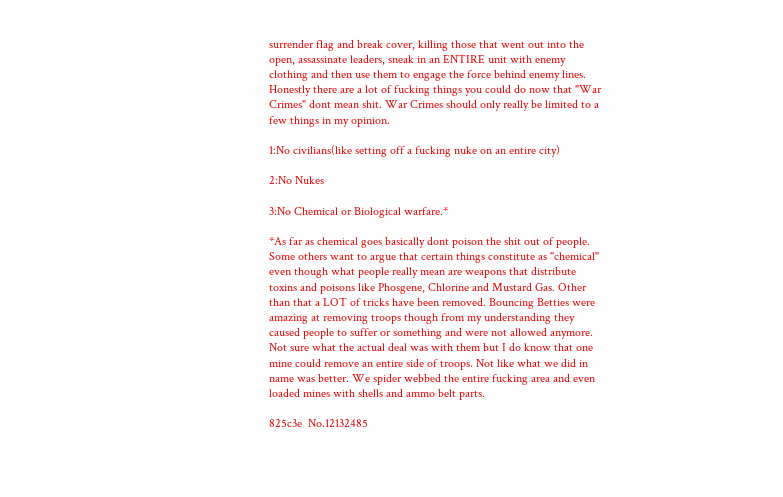surrender flag and break cover, killing those that went out into the open, assassinate leaders, sneak in an ENTIRE unit with enemy clothing and then use them to engage the force behind enemy lines. Honestly there are a lot of fucking things you could do now that "War Crimes" dont mean shit. War Crimes should only really be limited to a few things in my opinion.

1:No civilians(like setting off a fucking nuke on an entire city)

2:No Nukes

3:No Chemical or Biological warfare.*

*As far as chemical goes basically dont poison the shit out of people. Some others want to argue that certain things constitute as "chemical" even though what people really mean are weapons that distribute toxins and poisons like Phosgene, Chlorine and Mustard Gas. Other than that a LOT of tricks have been removed. Bouncing Betties were amazing at removing troops though from my understanding they caused people to suffer or something and were not allowed anymore. Not sure what the actual deal was with them but I do know that one mine could remove an entire side of troops. Not like what we did in name was better. We spider webbed the entire fucking area and even loaded mines with shells and ammo belt parts.

825c3e  No.12132485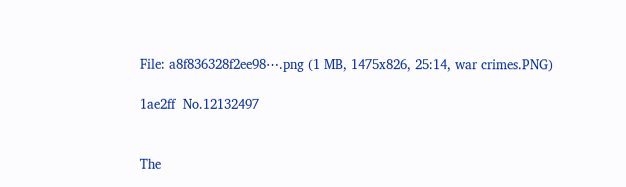File: a8f836328f2ee98⋯.png (1 MB, 1475x826, 25:14, war crimes.PNG)

1ae2ff  No.12132497


The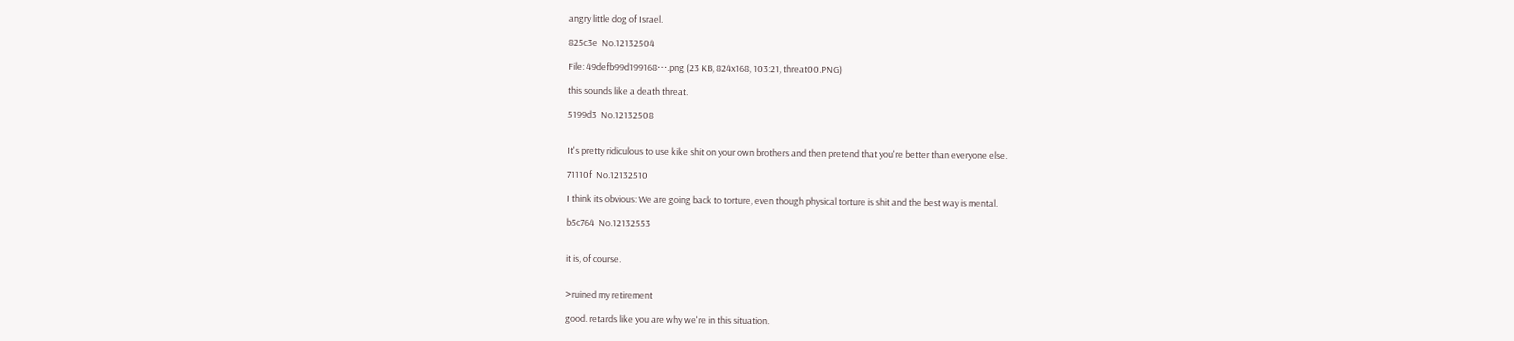angry little dog of Israel.

825c3e  No.12132504

File: 49defb99d199168⋯.png (23 KB, 824x168, 103:21, threat00.PNG)

this sounds like a death threat.

5199d3  No.12132508


It's pretty ridiculous to use kike shit on your own brothers and then pretend that you're better than everyone else.

71110f  No.12132510

I think its obvious: We are going back to torture, even though physical torture is shit and the best way is mental.

b5c764  No.12132553


it is, of course.


>ruined my retirement

good. retards like you are why we're in this situation.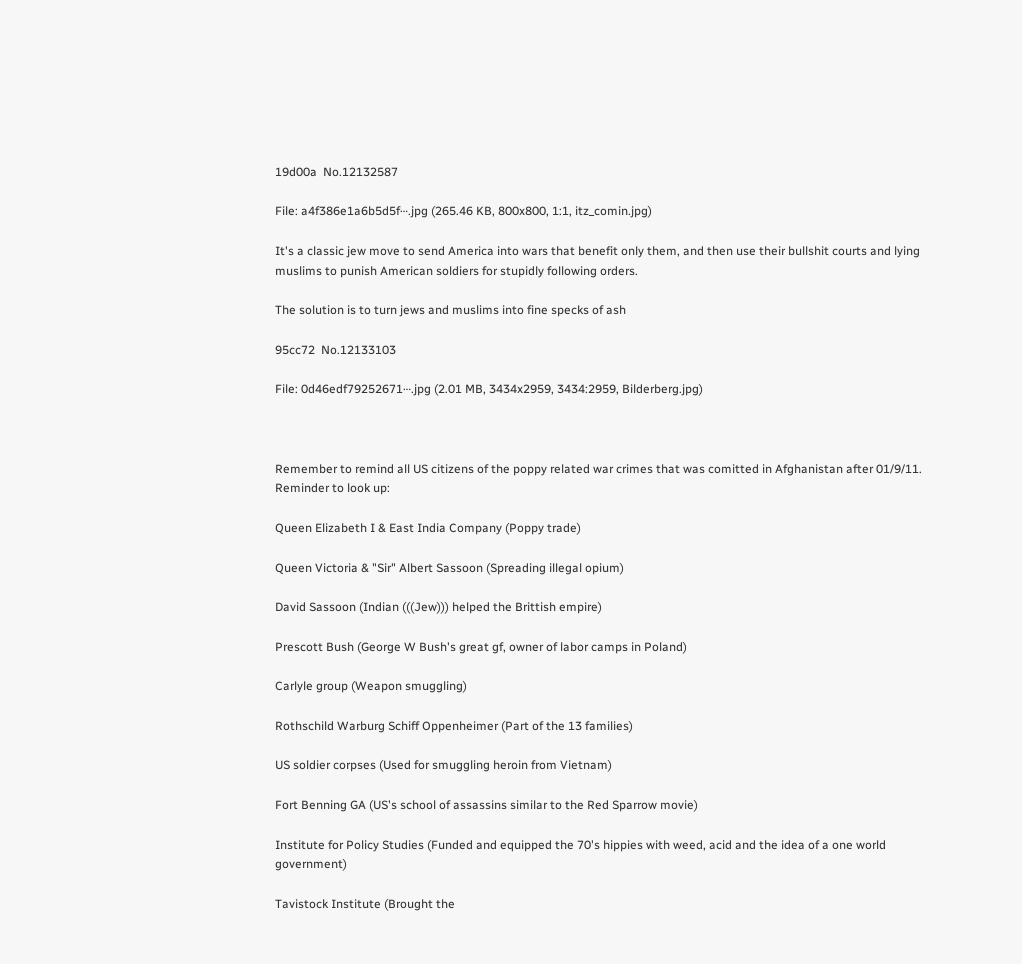19d00a  No.12132587

File: a4f386e1a6b5d5f⋯.jpg (265.46 KB, 800x800, 1:1, itz_comin.jpg)

It's a classic jew move to send America into wars that benefit only them, and then use their bullshit courts and lying muslims to punish American soldiers for stupidly following orders.

The solution is to turn jews and muslims into fine specks of ash

95cc72  No.12133103

File: 0d46edf79252671⋯.jpg (2.01 MB, 3434x2959, 3434:2959, Bilderberg.jpg)



Remember to remind all US citizens of the poppy related war crimes that was comitted in Afghanistan after 01/9/11. Reminder to look up:

Queen Elizabeth I & East India Company (Poppy trade)

Queen Victoria & "Sir" Albert Sassoon (Spreading illegal opium)

David Sassoon (Indian (((Jew))) helped the Brittish empire)

Prescott Bush (George W Bush's great gf, owner of labor camps in Poland)

Carlyle group (Weapon smuggling)

Rothschild Warburg Schiff Oppenheimer (Part of the 13 families)

US soldier corpses (Used for smuggling heroin from Vietnam)

Fort Benning GA (US's school of assassins similar to the Red Sparrow movie)

Institute for Policy Studies (Funded and equipped the 70's hippies with weed, acid and the idea of a one world government)

Tavistock Institute (Brought the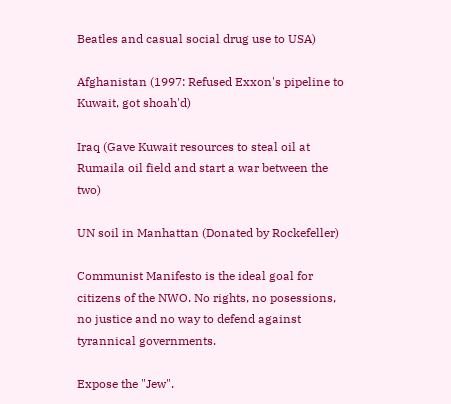Beatles and casual social drug use to USA)

Afghanistan (1997: Refused Exxon's pipeline to Kuwait, got shoah'd)

Iraq (Gave Kuwait resources to steal oil at Rumaila oil field and start a war between the two)

UN soil in Manhattan (Donated by Rockefeller)

Communist Manifesto is the ideal goal for citizens of the NWO. No rights, no posessions, no justice and no way to defend against tyrannical governments.

Expose the "Jew".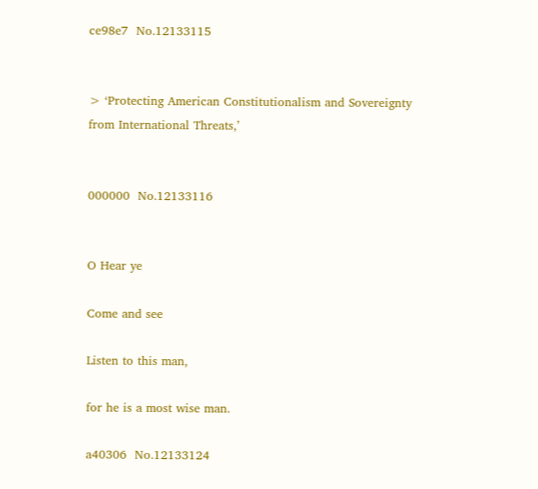ce98e7  No.12133115


> ‘Protecting American Constitutionalism and Sovereignty from International Threats,’


000000  No.12133116


O Hear ye

Come and see

Listen to this man,

for he is a most wise man.

a40306  No.12133124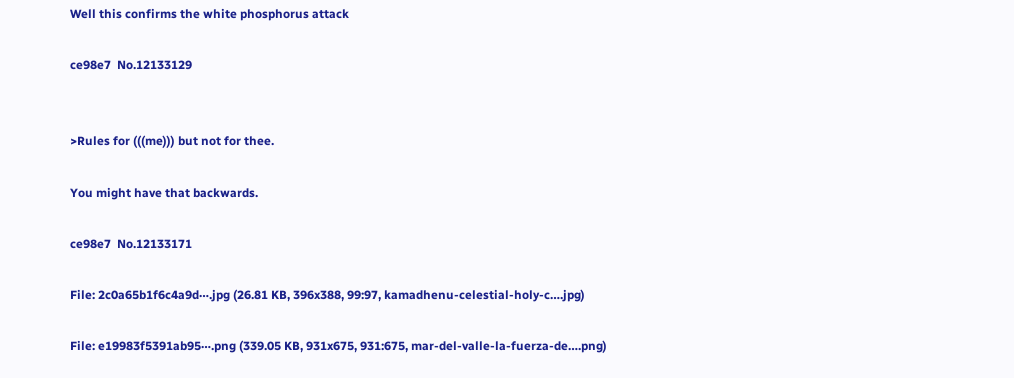Well this confirms the white phosphorus attack

ce98e7  No.12133129


>Rules for (((me))) but not for thee.

You might have that backwards.

ce98e7  No.12133171

File: 2c0a65b1f6c4a9d⋯.jpg (26.81 KB, 396x388, 99:97, kamadhenu-celestial-holy-c….jpg)

File: e19983f5391ab95⋯.png (339.05 KB, 931x675, 931:675, mar-del-valle-la-fuerza-de….png)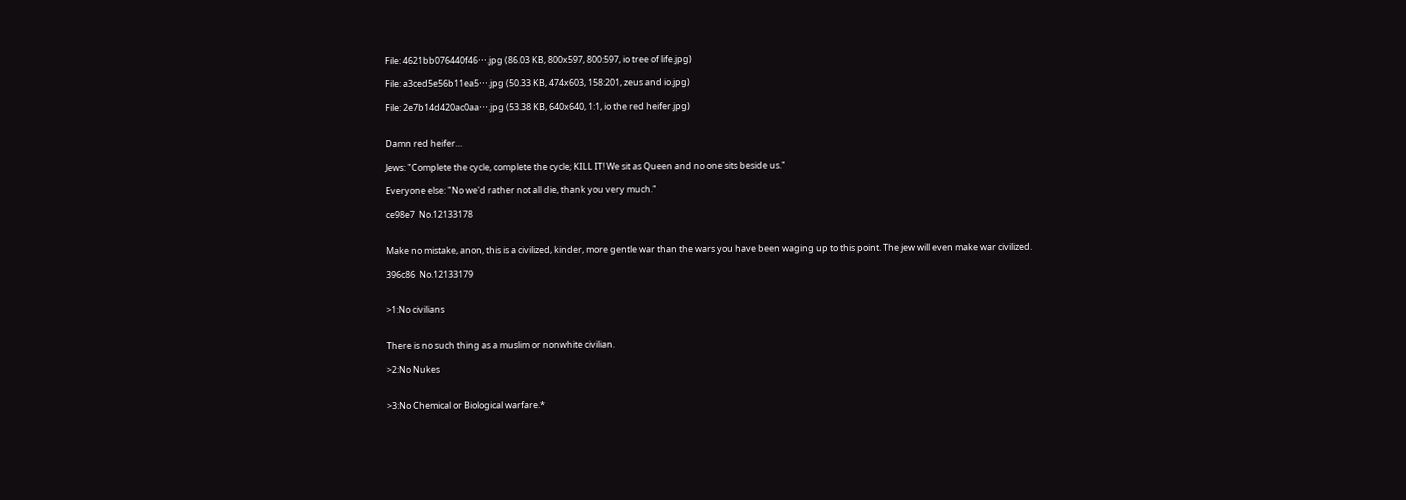File: 4621bb076440f46⋯.jpg (86.03 KB, 800x597, 800:597, io tree of life.jpg)

File: a3ced5e56b11ea5⋯.jpg (50.33 KB, 474x603, 158:201, zeus and io.jpg)

File: 2e7b14d420ac0aa⋯.jpg (53.38 KB, 640x640, 1:1, io the red heifer.jpg)


Damn red heifer…

Jews: "Complete the cycle, complete the cycle; KILL IT! We sit as Queen and no one sits beside us."

Everyone else: "No we'd rather not all die, thank you very much."

ce98e7  No.12133178


Make no mistake, anon, this is a civilized, kinder, more gentle war than the wars you have been waging up to this point. The jew will even make war civilized.

396c86  No.12133179


>1:No civilians


There is no such thing as a muslim or nonwhite civilian.

>2:No Nukes


>3:No Chemical or Biological warfare.*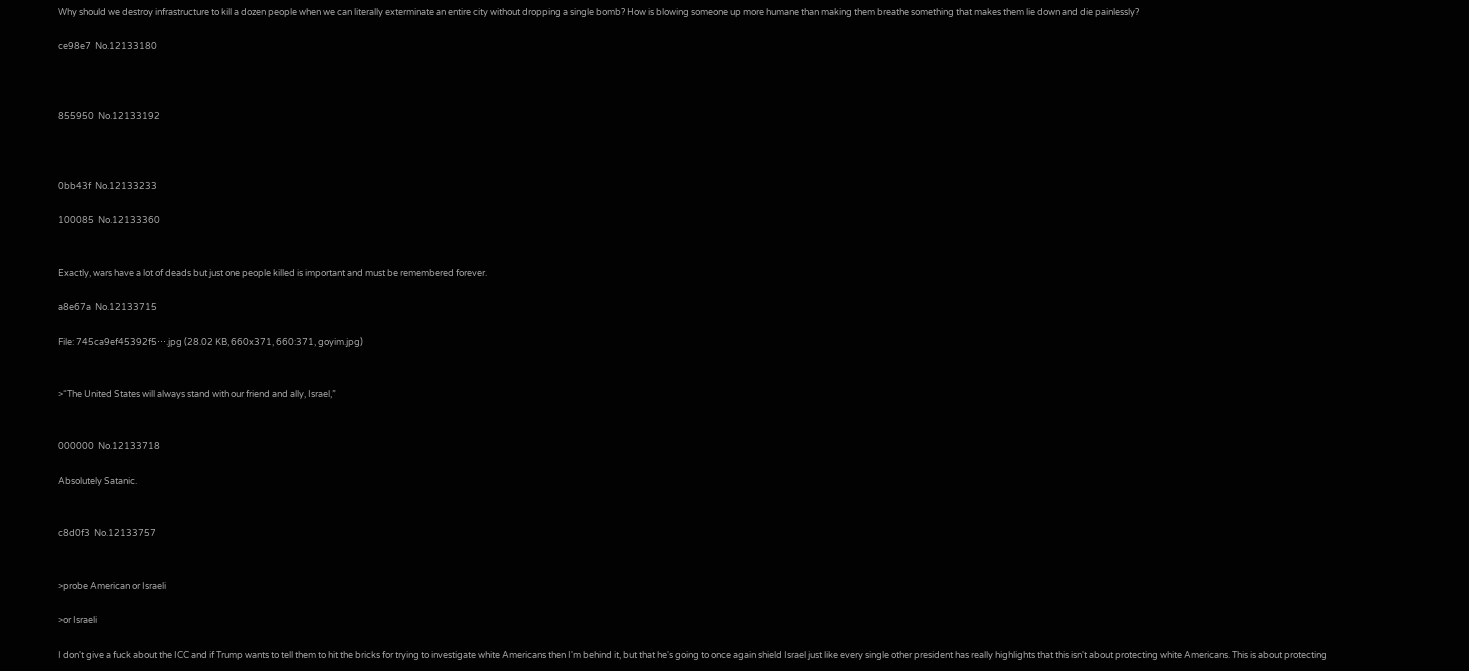Why should we destroy infrastructure to kill a dozen people when we can literally exterminate an entire city without dropping a single bomb? How is blowing someone up more humane than making them breathe something that makes them lie down and die painlessly?

ce98e7  No.12133180



855950  No.12133192



0bb43f  No.12133233

100085  No.12133360


Exactly, wars have a lot of deads but just one people killed is important and must be remembered forever.

a8e67a  No.12133715

File: 745ca9ef45392f5⋯.jpg (28.02 KB, 660x371, 660:371, goyim.jpg)


>“The United States will always stand with our friend and ally, Israel,”


000000  No.12133718

Absolutely Satanic.


c8d0f3  No.12133757


>probe American or Israeli

>or Israeli

I don't give a fuck about the ICC and if Trump wants to tell them to hit the bricks for trying to investigate white Americans then I'm behind it, but that he's going to once again shield Israel just like every single other president has really highlights that this isn't about protecting white Americans. This is about protecting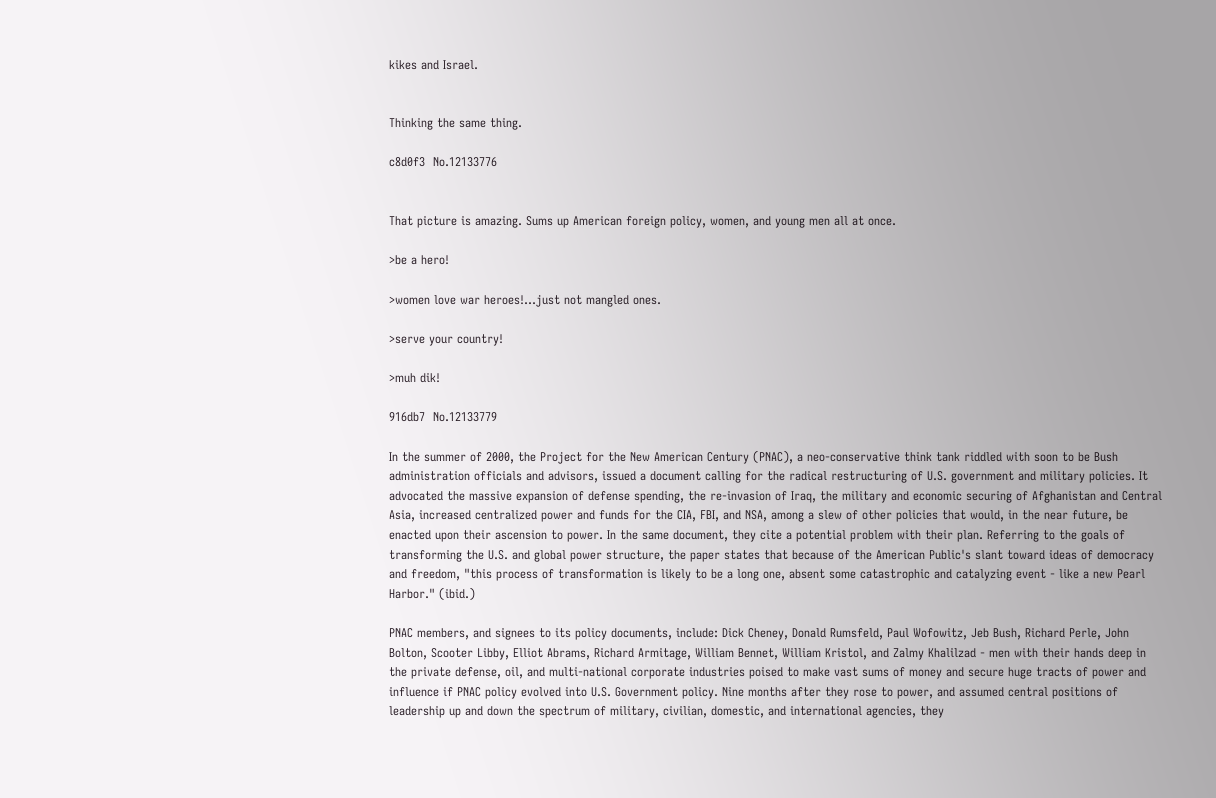kikes and Israel.


Thinking the same thing.

c8d0f3  No.12133776


That picture is amazing. Sums up American foreign policy, women, and young men all at once.

>be a hero!

>women love war heroes!…just not mangled ones.

>serve your country!

>muh dik!

916db7  No.12133779

In the summer of 2000, the Project for the New American Century (PNAC), a neo-conservative think tank riddled with soon to be Bush administration officials and advisors, issued a document calling for the radical restructuring of U.S. government and military policies. It advocated the massive expansion of defense spending, the re-invasion of Iraq, the military and economic securing of Afghanistan and Central Asia, increased centralized power and funds for the CIA, FBI, and NSA, among a slew of other policies that would, in the near future, be enacted upon their ascension to power. In the same document, they cite a potential problem with their plan. Referring to the goals of transforming the U.S. and global power structure, the paper states that because of the American Public's slant toward ideas of democracy and freedom, "this process of transformation is likely to be a long one, absent some catastrophic and catalyzing event - like a new Pearl Harbor." (ibid.)

PNAC members, and signees to its policy documents, include: Dick Cheney, Donald Rumsfeld, Paul Wofowitz, Jeb Bush, Richard Perle, John Bolton, Scooter Libby, Elliot Abrams, Richard Armitage, William Bennet, William Kristol, and Zalmy Khalilzad - men with their hands deep in the private defense, oil, and multi-national corporate industries poised to make vast sums of money and secure huge tracts of power and influence if PNAC policy evolved into U.S. Government policy. Nine months after they rose to power, and assumed central positions of leadership up and down the spectrum of military, civilian, domestic, and international agencies, they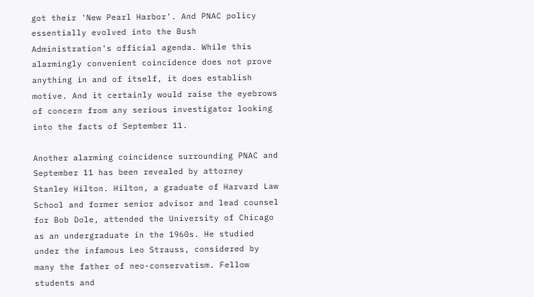got their 'New Pearl Harbor'. And PNAC policy essentially evolved into the Bush Administration's official agenda. While this alarmingly convenient coincidence does not prove anything in and of itself, it does establish motive. And it certainly would raise the eyebrows of concern from any serious investigator looking into the facts of September 11.

Another alarming coincidence surrounding PNAC and September 11 has been revealed by attorney Stanley Hilton. Hilton, a graduate of Harvard Law School and former senior advisor and lead counsel for Bob Dole, attended the University of Chicago as an undergraduate in the 1960s. He studied under the infamous Leo Strauss, considered by many the father of neo-conservatism. Fellow students and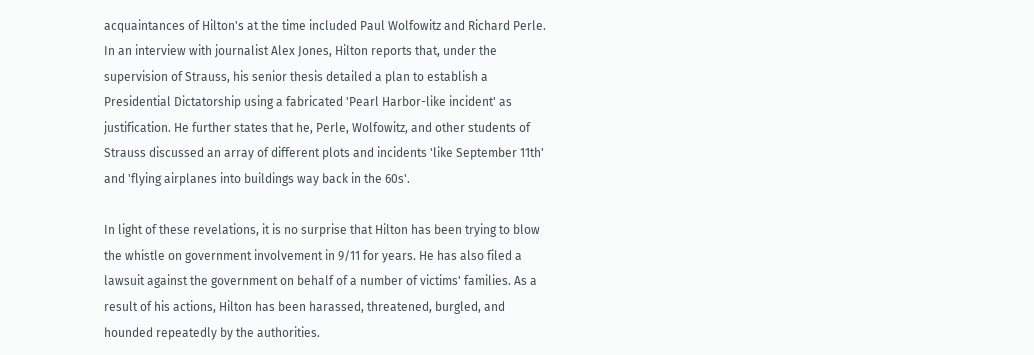acquaintances of Hilton's at the time included Paul Wolfowitz and Richard Perle. In an interview with journalist Alex Jones, Hilton reports that, under the supervision of Strauss, his senior thesis detailed a plan to establish a Presidential Dictatorship using a fabricated 'Pearl Harbor-like incident' as justification. He further states that he, Perle, Wolfowitz, and other students of Strauss discussed an array of different plots and incidents 'like September 11th' and 'flying airplanes into buildings way back in the 60s'.

In light of these revelations, it is no surprise that Hilton has been trying to blow the whistle on government involvement in 9/11 for years. He has also filed a lawsuit against the government on behalf of a number of victims' families. As a result of his actions, Hilton has been harassed, threatened, burgled, and hounded repeatedly by the authorities.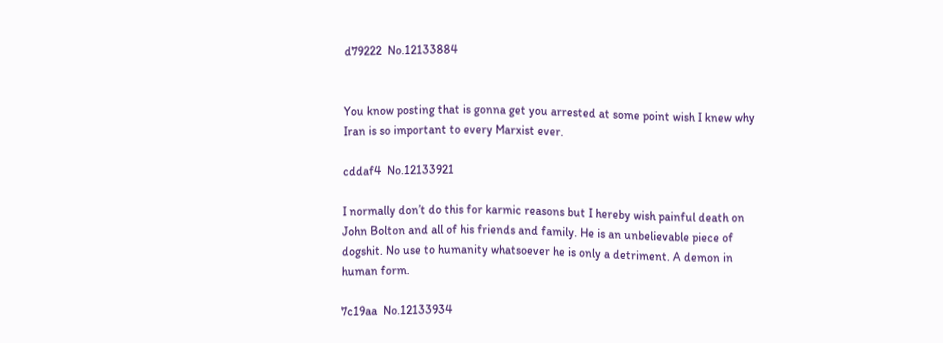d79222  No.12133884


You know posting that is gonna get you arrested at some point wish I knew why Iran is so important to every Marxist ever.

cddaf4  No.12133921

I normally don’t do this for karmic reasons but I hereby wish painful death on John Bolton and all of his friends and family. He is an unbelievable piece of dogshit. No use to humanity whatsoever he is only a detriment. A demon in human form.

7c19aa  No.12133934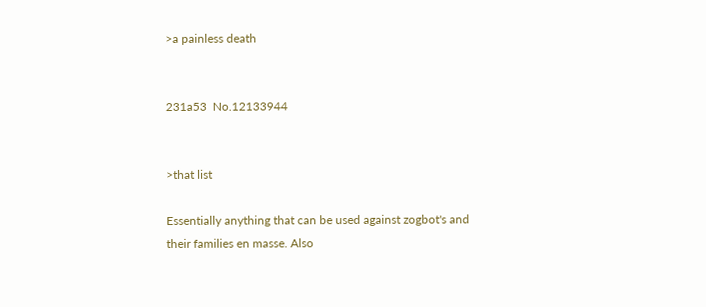>a painless death


231a53  No.12133944


>that list

Essentially anything that can be used against zogbot's and their families en masse. Also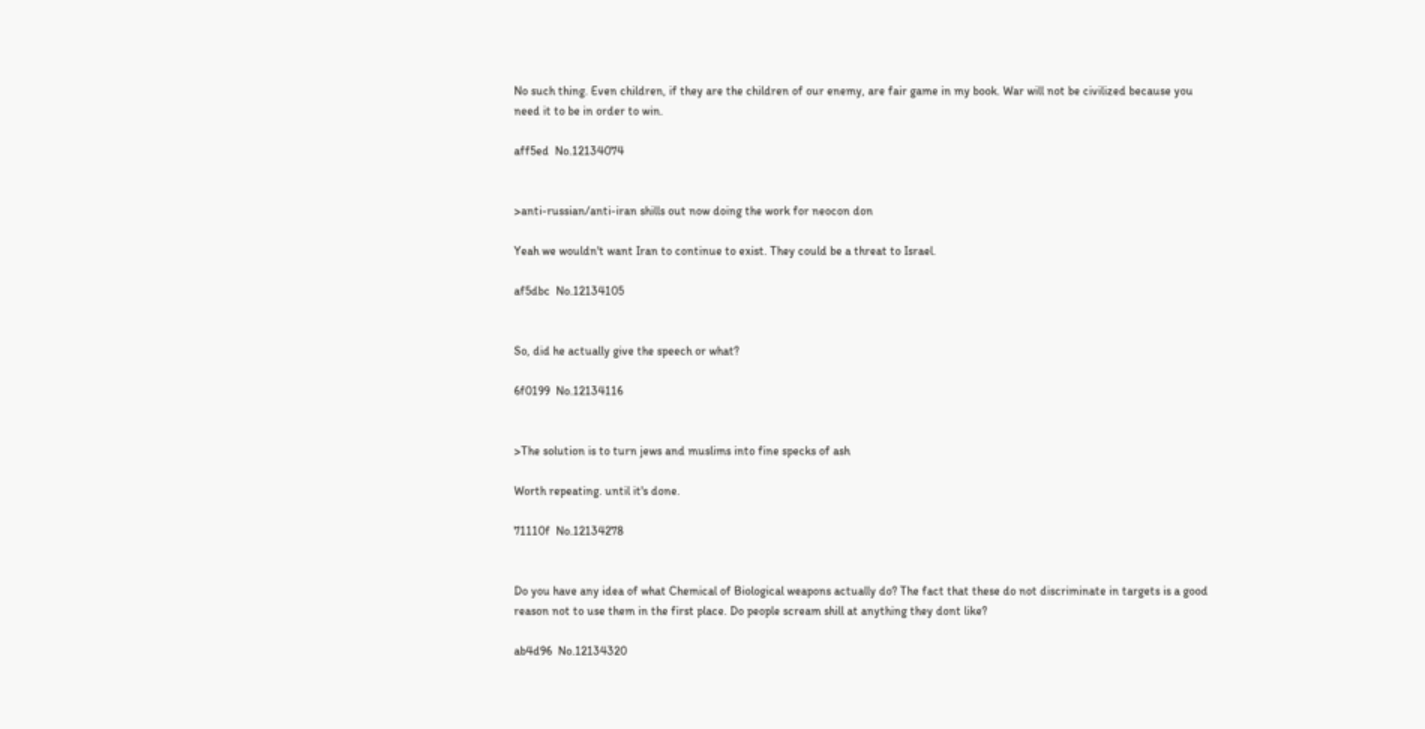No such thing. Even children, if they are the children of our enemy, are fair game in my book. War will not be civilized because you need it to be in order to win.

aff5ed  No.12134074


>anti-russian/anti-iran shills out now doing the work for neocon don

Yeah we wouldn't want Iran to continue to exist. They could be a threat to Israel.

af5dbc  No.12134105


So, did he actually give the speech or what?

6f0199  No.12134116


>The solution is to turn jews and muslims into fine specks of ash

Worth repeating. until it's done.

71110f  No.12134278


Do you have any idea of what Chemical of Biological weapons actually do? The fact that these do not discriminate in targets is a good reason not to use them in the first place. Do people scream shill at anything they dont like?

ab4d96  No.12134320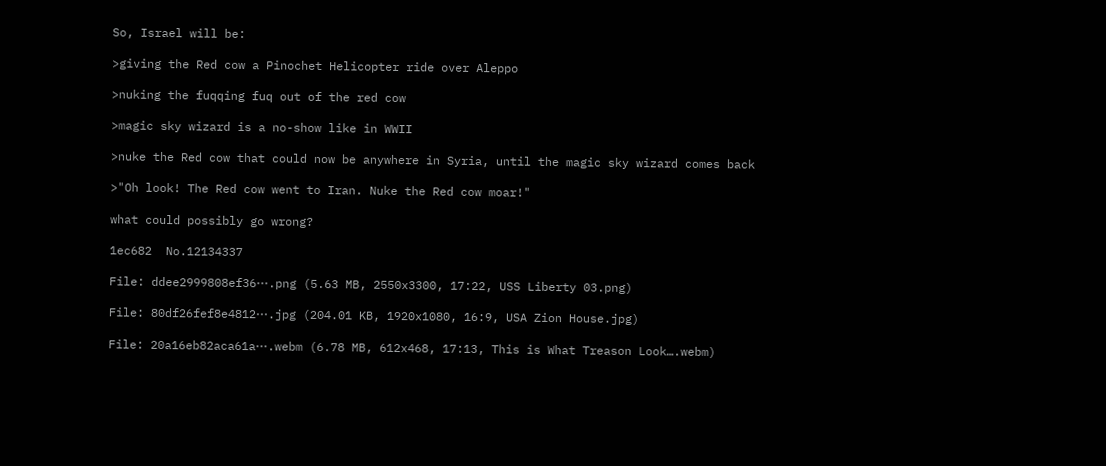So, Israel will be:

>giving the Red cow a Pinochet Helicopter ride over Aleppo

>nuking the fuqqing fuq out of the red cow

>magic sky wizard is a no-show like in WWII

>nuke the Red cow that could now be anywhere in Syria, until the magic sky wizard comes back

>"Oh look! The Red cow went to Iran. Nuke the Red cow moar!"

what could possibly go wrong?

1ec682  No.12134337

File: ddee2999808ef36⋯.png (5.63 MB, 2550x3300, 17:22, USS Liberty 03.png)

File: 80df26fef8e4812⋯.jpg (204.01 KB, 1920x1080, 16:9, USA Zion House.jpg)

File: 20a16eb82aca61a⋯.webm (6.78 MB, 612x468, 17:13, This is What Treason Look….webm)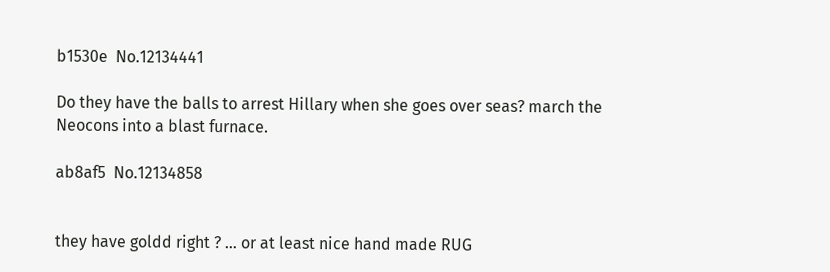b1530e  No.12134441

Do they have the balls to arrest Hillary when she goes over seas? march the Neocons into a blast furnace.

ab8af5  No.12134858


they have goldd right ? … or at least nice hand made RUG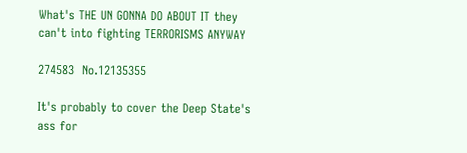What's THE UN GONNA DO ABOUT IT they can't into fighting TERRORISMS ANYWAY

274583  No.12135355

It's probably to cover the Deep State's ass for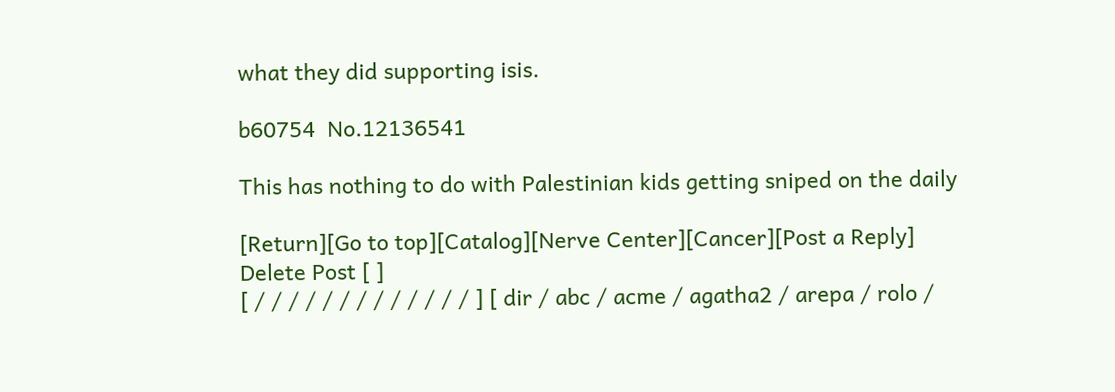what they did supporting isis.

b60754  No.12136541

This has nothing to do with Palestinian kids getting sniped on the daily

[Return][Go to top][Catalog][Nerve Center][Cancer][Post a Reply]
Delete Post [ ]
[ / / / / / / / / / / / / / ] [ dir / abc / acme / agatha2 / arepa / rolo /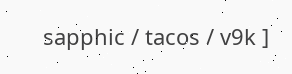sapphic / tacos / v9k ]